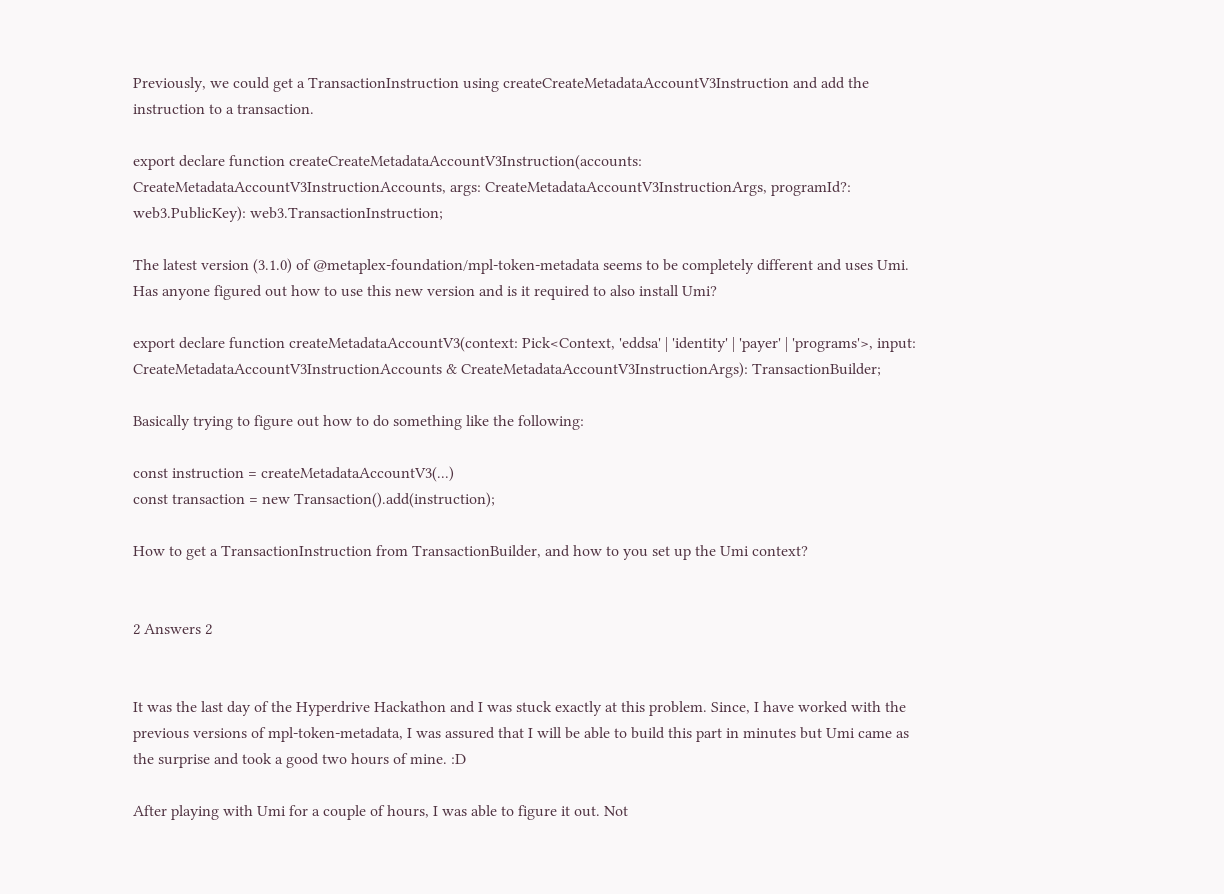Previously, we could get a TransactionInstruction using createCreateMetadataAccountV3Instruction and add the instruction to a transaction.

export declare function createCreateMetadataAccountV3Instruction(accounts: CreateMetadataAccountV3InstructionAccounts, args: CreateMetadataAccountV3InstructionArgs, programId?: web3.PublicKey): web3.TransactionInstruction;

The latest version (3.1.0) of @metaplex-foundation/mpl-token-metadata seems to be completely different and uses Umi. Has anyone figured out how to use this new version and is it required to also install Umi?

export declare function createMetadataAccountV3(context: Pick<Context, 'eddsa' | 'identity' | 'payer' | 'programs'>, input: CreateMetadataAccountV3InstructionAccounts & CreateMetadataAccountV3InstructionArgs): TransactionBuilder;

Basically trying to figure out how to do something like the following:

const instruction = createMetadataAccountV3(...)
const transaction = new Transaction().add(instruction);

How to get a TransactionInstruction from TransactionBuilder, and how to you set up the Umi context?


2 Answers 2


It was the last day of the Hyperdrive Hackathon and I was stuck exactly at this problem. Since, I have worked with the previous versions of mpl-token-metadata, I was assured that I will be able to build this part in minutes but Umi came as the surprise and took a good two hours of mine. :D

After playing with Umi for a couple of hours, I was able to figure it out. Not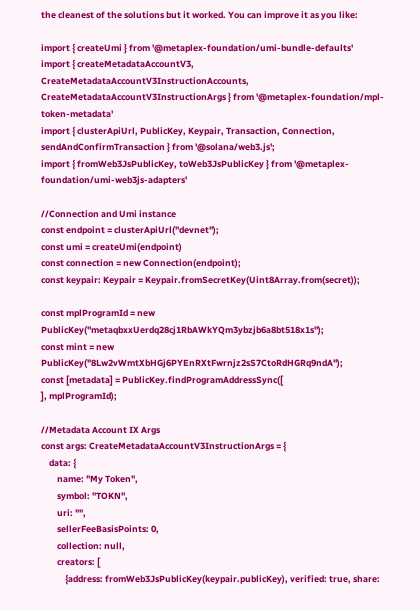the cleanest of the solutions but it worked. You can improve it as you like:

import { createUmi } from '@metaplex-foundation/umi-bundle-defaults'
import { createMetadataAccountV3, CreateMetadataAccountV3InstructionAccounts, CreateMetadataAccountV3InstructionArgs } from '@metaplex-foundation/mpl-token-metadata'
import { clusterApiUrl, PublicKey, Keypair, Transaction, Connection, sendAndConfirmTransaction } from '@solana/web3.js';
import { fromWeb3JsPublicKey, toWeb3JsPublicKey } from '@metaplex-foundation/umi-web3js-adapters'

//Connection and Umi instance
const endpoint = clusterApiUrl("devnet");
const umi = createUmi(endpoint)
const connection = new Connection(endpoint);
const keypair: Keypair = Keypair.fromSecretKey(Uint8Array.from(secret));

const mplProgramId = new PublicKey("metaqbxxUerdq28cj1RbAWkYQm3ybzjb6a8bt518x1s");
const mint = new PublicKey("8Lw2vWmtXbHGj6PYEnRXtFwrnjz2sS7CtoRdHGRq9ndA");
const [metadata] = PublicKey.findProgramAddressSync([
], mplProgramId);

//Metadata Account IX Args
const args: CreateMetadataAccountV3InstructionArgs = {
    data: {
        name: "My Token",
        symbol: "TOKN",
        uri: "",
        sellerFeeBasisPoints: 0,
        collection: null,
        creators: [
            {address: fromWeb3JsPublicKey(keypair.publicKey), verified: true, share: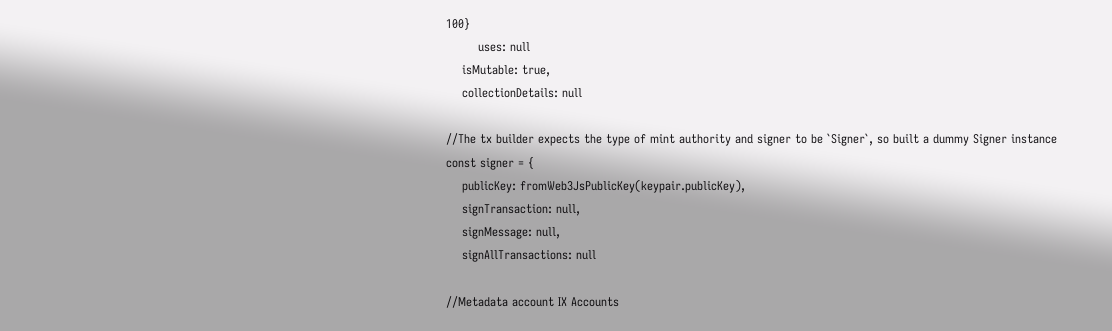100}
        uses: null
    isMutable: true,
    collectionDetails: null

//The tx builder expects the type of mint authority and signer to be `Signer`, so built a dummy Signer instance
const signer = {
    publicKey: fromWeb3JsPublicKey(keypair.publicKey),
    signTransaction: null,
    signMessage: null,
    signAllTransactions: null

//Metadata account IX Accounts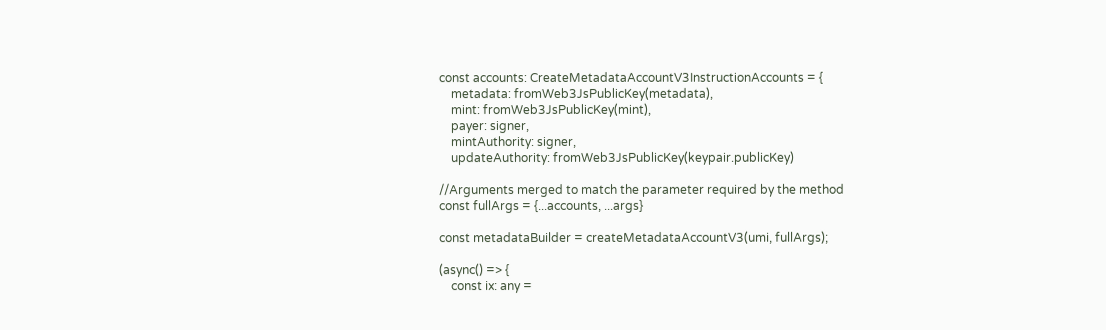const accounts: CreateMetadataAccountV3InstructionAccounts = {
    metadata: fromWeb3JsPublicKey(metadata),
    mint: fromWeb3JsPublicKey(mint),
    payer: signer,
    mintAuthority: signer,
    updateAuthority: fromWeb3JsPublicKey(keypair.publicKey)

//Arguments merged to match the parameter required by the method
const fullArgs = {...accounts, ...args}

const metadataBuilder = createMetadataAccountV3(umi, fullArgs);

(async() => {
    const ix: any =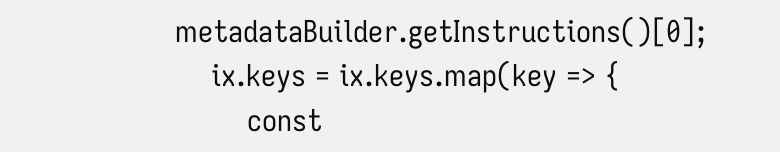metadataBuilder.getInstructions()[0];
    ix.keys = ix.keys.map(key => {
        const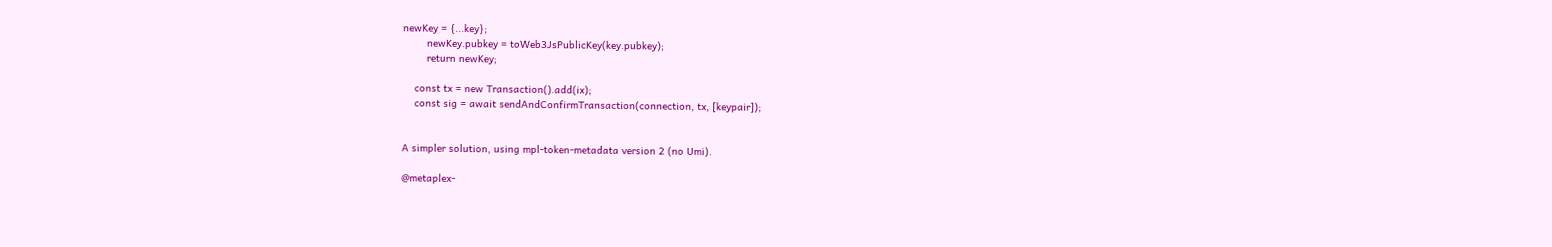newKey = {...key};
        newKey.pubkey = toWeb3JsPublicKey(key.pubkey);
        return newKey;

    const tx = new Transaction().add(ix);
    const sig = await sendAndConfirmTransaction(connection, tx, [keypair]);


A simpler solution, using mpl-token-metadata version 2 (no Umi).

@metaplex-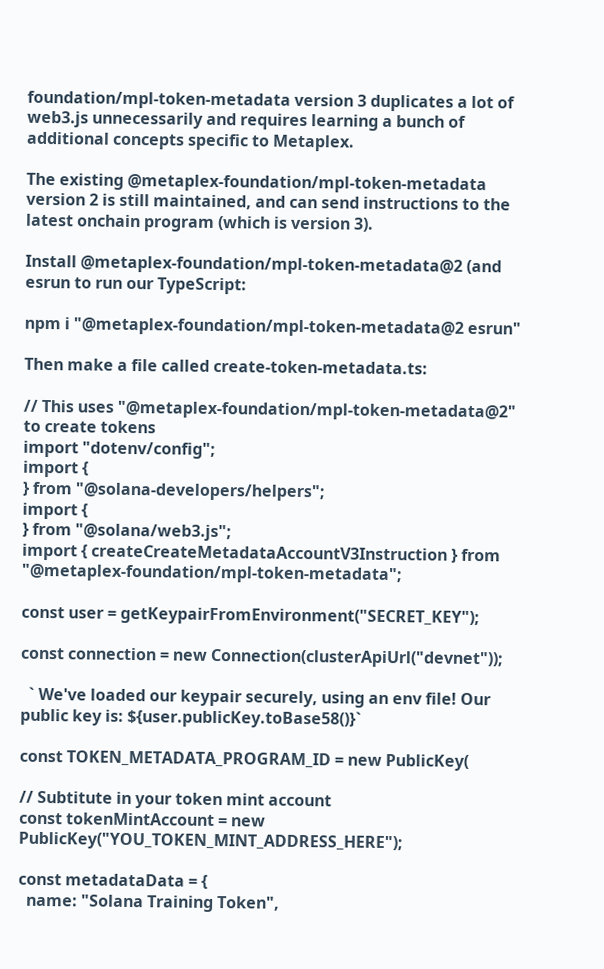foundation/mpl-token-metadata version 3 duplicates a lot of web3.js unnecessarily and requires learning a bunch of additional concepts specific to Metaplex.

The existing @metaplex-foundation/mpl-token-metadata version 2 is still maintained, and can send instructions to the latest onchain program (which is version 3).

Install @metaplex-foundation/mpl-token-metadata@2 (and esrun to run our TypeScript:

npm i "@metaplex-foundation/mpl-token-metadata@2 esrun"

Then make a file called create-token-metadata.ts:

// This uses "@metaplex-foundation/mpl-token-metadata@2" to create tokens
import "dotenv/config";
import {
} from "@solana-developers/helpers";
import {
} from "@solana/web3.js";
import { createCreateMetadataAccountV3Instruction } from "@metaplex-foundation/mpl-token-metadata";

const user = getKeypairFromEnvironment("SECRET_KEY");

const connection = new Connection(clusterApiUrl("devnet"));

  ` We've loaded our keypair securely, using an env file! Our public key is: ${user.publicKey.toBase58()}`

const TOKEN_METADATA_PROGRAM_ID = new PublicKey(

// Subtitute in your token mint account
const tokenMintAccount = new PublicKey("YOU_TOKEN_MINT_ADDRESS_HERE");

const metadataData = {
  name: "Solana Training Token",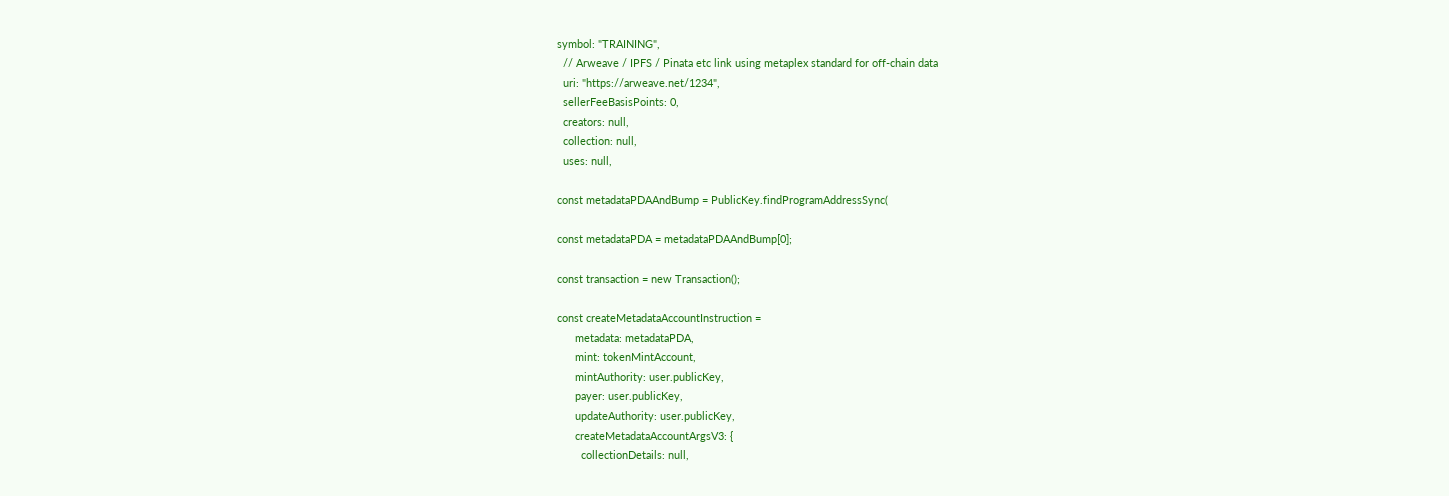symbol: "TRAINING",
  // Arweave / IPFS / Pinata etc link using metaplex standard for off-chain data
  uri: "https://arweave.net/1234",
  sellerFeeBasisPoints: 0,
  creators: null,
  collection: null,
  uses: null,

const metadataPDAAndBump = PublicKey.findProgramAddressSync(

const metadataPDA = metadataPDAAndBump[0];

const transaction = new Transaction();

const createMetadataAccountInstruction =
      metadata: metadataPDA,
      mint: tokenMintAccount,
      mintAuthority: user.publicKey,
      payer: user.publicKey,
      updateAuthority: user.publicKey,
      createMetadataAccountArgsV3: {
        collectionDetails: null,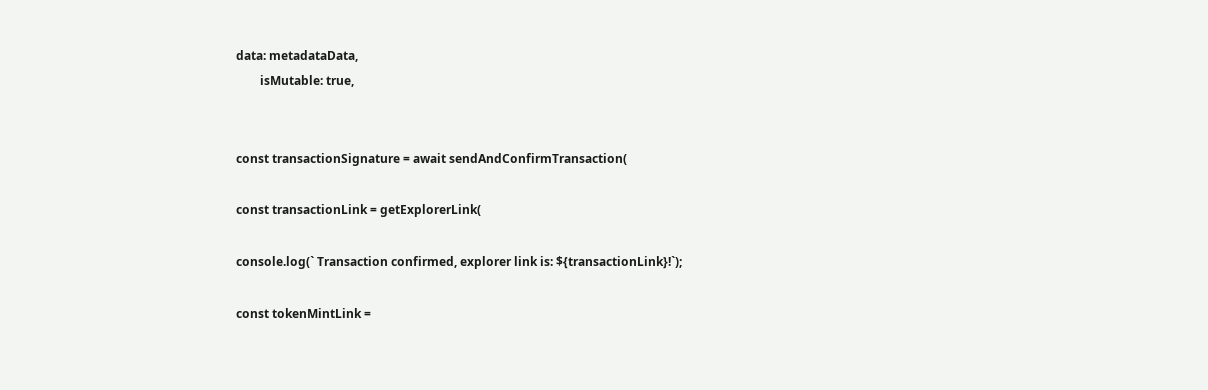data: metadataData,
        isMutable: true,


const transactionSignature = await sendAndConfirmTransaction(

const transactionLink = getExplorerLink(

console.log(` Transaction confirmed, explorer link is: ${transactionLink}!`);

const tokenMintLink =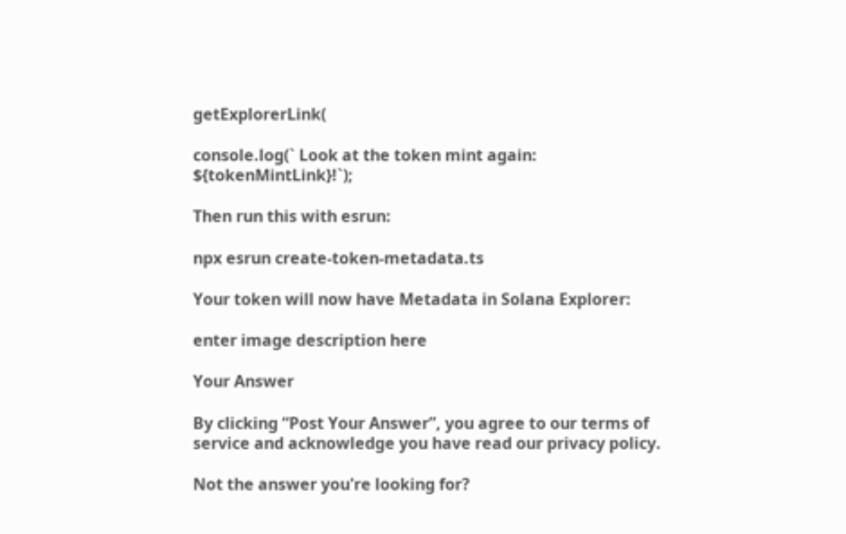getExplorerLink(

console.log(` Look at the token mint again: ${tokenMintLink}!`);

Then run this with esrun:

npx esrun create-token-metadata.ts

Your token will now have Metadata in Solana Explorer:

enter image description here

Your Answer

By clicking “Post Your Answer”, you agree to our terms of service and acknowledge you have read our privacy policy.

Not the answer you're looking for?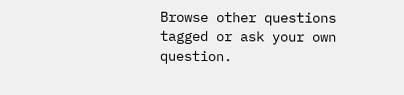Browse other questions tagged or ask your own question.